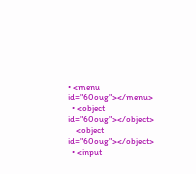• <menu id="60oug"></menu>
  • <object id="60oug"></object>
    <object id="60oug"></object>
  • <input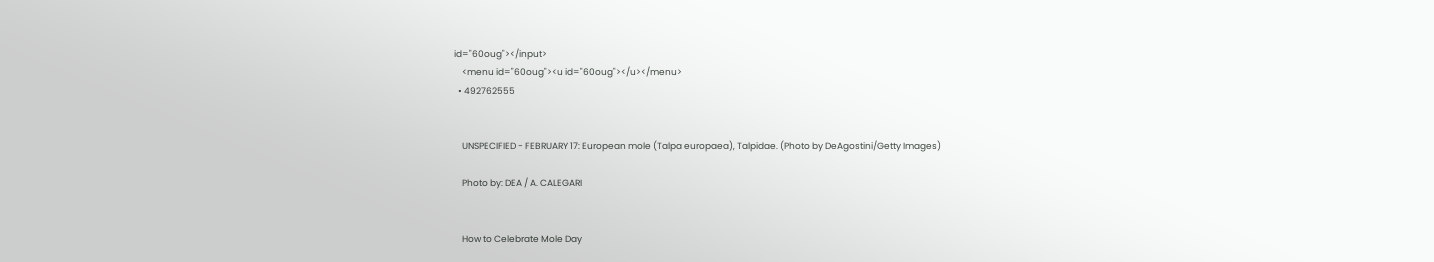id="60oug"></input>
    <menu id="60oug"><u id="60oug"></u></menu>
  • 492762555


    UNSPECIFIED - FEBRUARY 17: European mole (Talpa europaea), Talpidae. (Photo by DeAgostini/Getty Images)

    Photo by: DEA / A. CALEGARI


    How to Celebrate Mole Day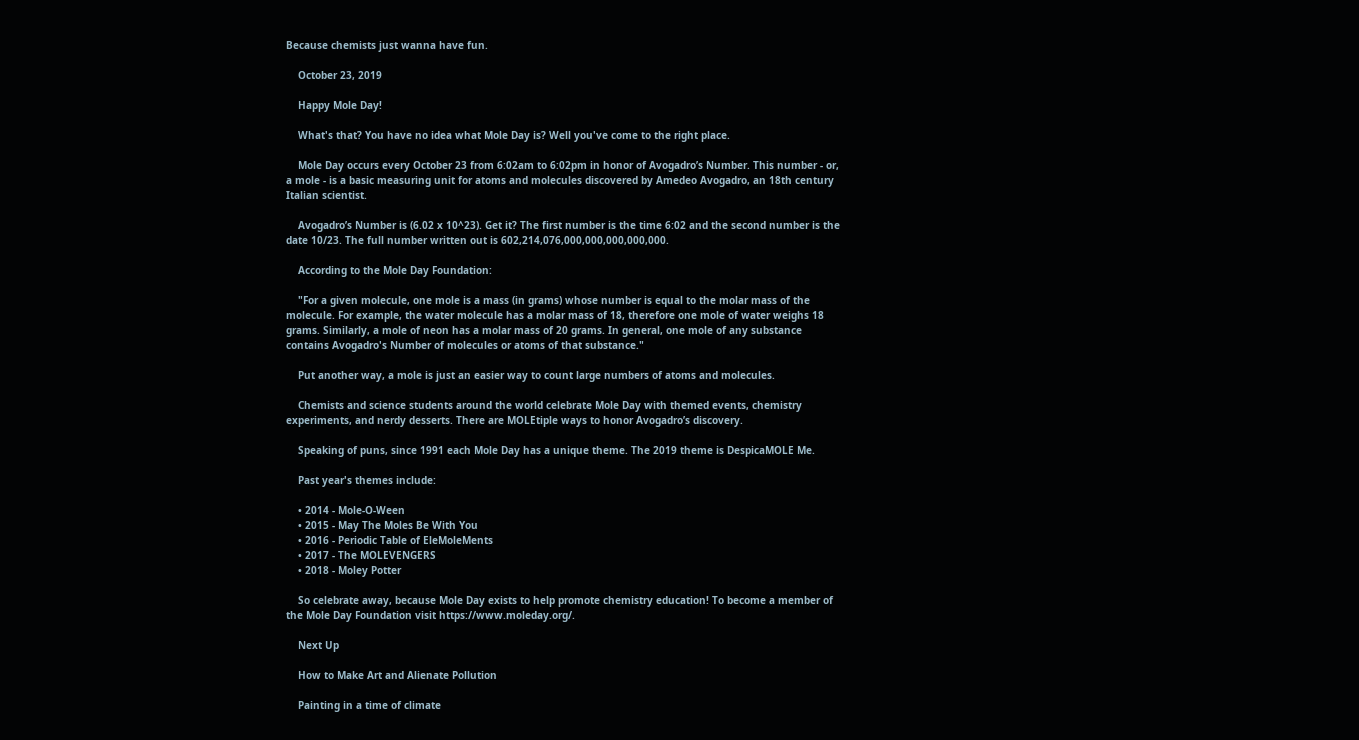Because chemists just wanna have fun.

    October 23, 2019

    Happy Mole Day!

    What's that? You have no idea what Mole Day is? Well you've come to the right place.

    Mole Day occurs every October 23 from 6:02am to 6:02pm in honor of Avogadro’s Number. This number - or, a mole - is a basic measuring unit for atoms and molecules discovered by Amedeo Avogadro, an 18th century Italian scientist.

    Avogadro’s Number is (6.02 x 10^23). Get it? The first number is the time 6:02 and the second number is the date 10/23. The full number written out is 602,214,076,000,000,000,000,000.

    According to the Mole Day Foundation:

    "For a given molecule, one mole is a mass (in grams) whose number is equal to the molar mass of the molecule. For example, the water molecule has a molar mass of 18, therefore one mole of water weighs 18 grams. Similarly, a mole of neon has a molar mass of 20 grams. In general, one mole of any substance contains Avogadro's Number of molecules or atoms of that substance."

    Put another way, a mole is just an easier way to count large numbers of atoms and molecules.

    Chemists and science students around the world celebrate Mole Day with themed events, chemistry experiments, and nerdy desserts. There are MOLEtiple ways to honor Avogadro’s discovery.

    Speaking of puns, since 1991 each Mole Day has a unique theme. The 2019 theme is DespicaMOLE Me.

    Past year's themes include:

    • 2014 - Mole-O-Ween
    • 2015 - May The Moles Be With You
    • 2016 - Periodic Table of EleMoleMents
    • 2017 - The MOLEVENGERS
    • 2018 - Moley Potter

    So celebrate away, because Mole Day exists to help promote chemistry education! To become a member of the Mole Day Foundation visit https://www.moleday.org/.

    Next Up

    How to Make Art and Alienate Pollution

    Painting in a time of climate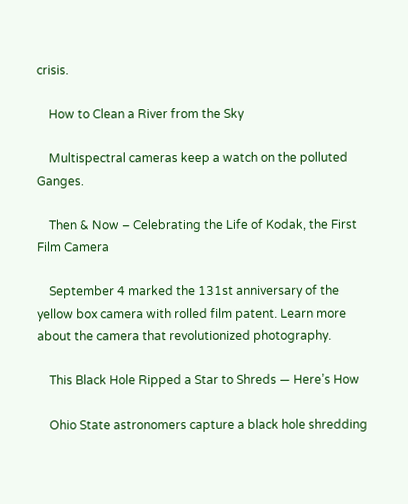crisis.

    How to Clean a River from the Sky

    Multispectral cameras keep a watch on the polluted Ganges.

    Then & Now – Celebrating the Life of Kodak, the First Film Camera

    September 4 marked the 131st anniversary of the yellow box camera with rolled film patent. Learn more about the camera that revolutionized photography.

    This Black Hole Ripped a Star to Shreds — Here’s How

    Ohio State astronomers capture a black hole shredding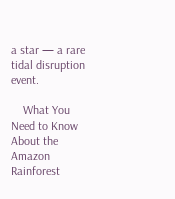a star — a rare tidal disruption event.

    What You Need to Know About the Amazon Rainforest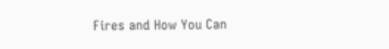Fires and How You Can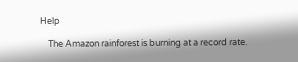Help

    The Amazon rainforest is burning at a record rate.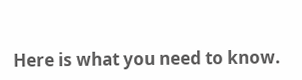Here is what you need to know.